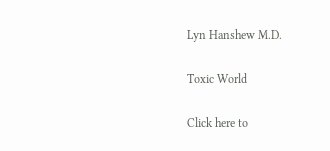Lyn Hanshew M.D.

Toxic World

Click here to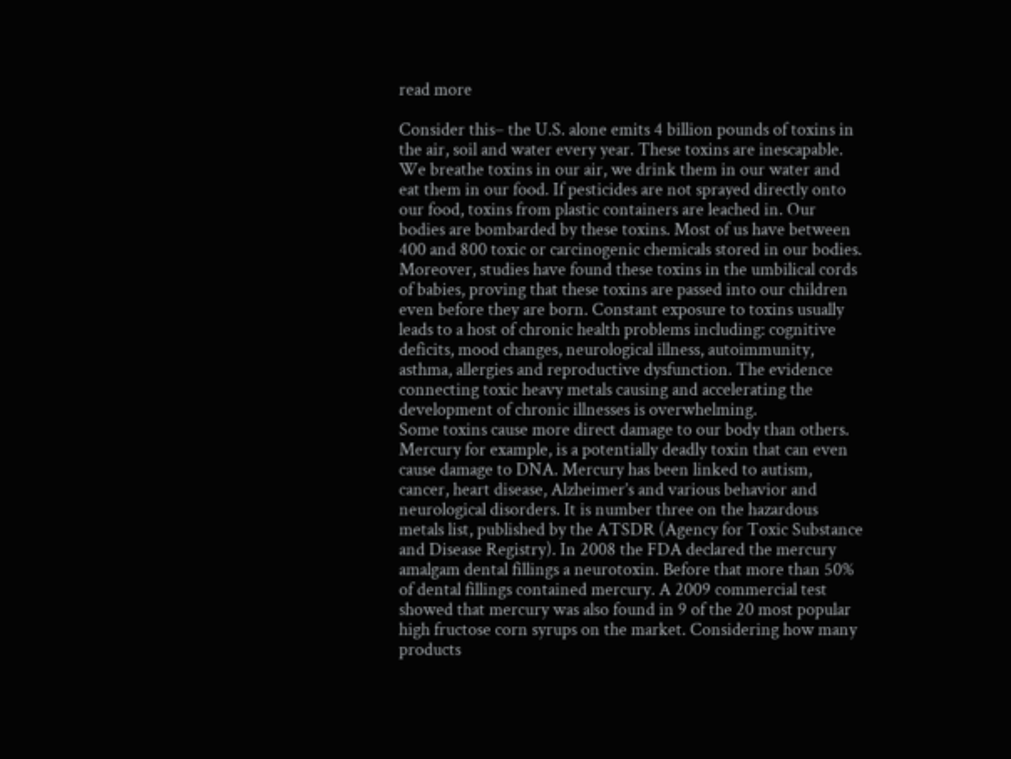read more

Consider this– the U.S. alone emits 4 billion pounds of toxins in the air, soil and water every year. These toxins are inescapable. We breathe toxins in our air, we drink them in our water and eat them in our food. If pesticides are not sprayed directly onto our food, toxins from plastic containers are leached in. Our bodies are bombarded by these toxins. Most of us have between 400 and 800 toxic or carcinogenic chemicals stored in our bodies. Moreover, studies have found these toxins in the umbilical cords of babies, proving that these toxins are passed into our children even before they are born. Constant exposure to toxins usually leads to a host of chronic health problems including: cognitive deficits, mood changes, neurological illness, autoimmunity, asthma, allergies and reproductive dysfunction. The evidence connecting toxic heavy metals causing and accelerating the development of chronic illnesses is overwhelming.
Some toxins cause more direct damage to our body than others. Mercury for example, is a potentially deadly toxin that can even cause damage to DNA. Mercury has been linked to autism, cancer, heart disease, Alzheimer’s and various behavior and neurological disorders. It is number three on the hazardous metals list, published by the ATSDR (Agency for Toxic Substance and Disease Registry). In 2008 the FDA declared the mercury amalgam dental fillings a neurotoxin. Before that more than 50% of dental fillings contained mercury. A 2009 commercial test showed that mercury was also found in 9 of the 20 most popular high fructose corn syrups on the market. Considering how many products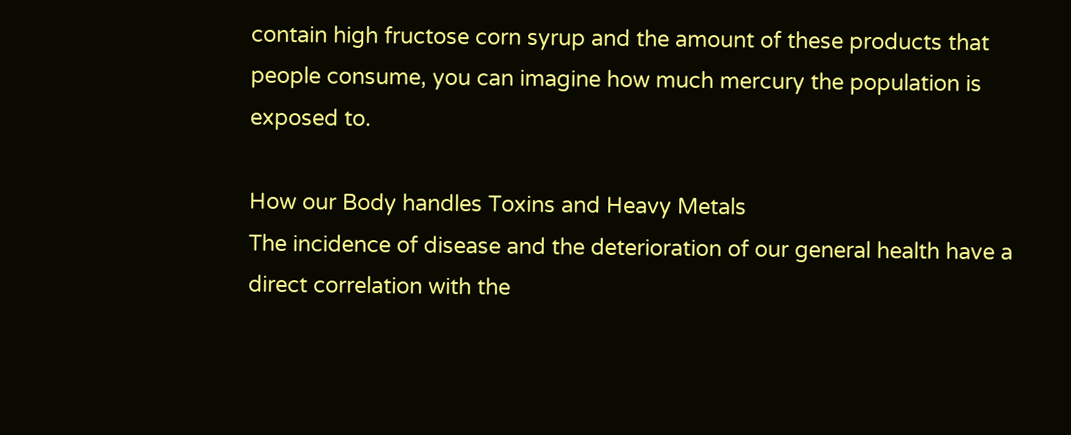contain high fructose corn syrup and the amount of these products that people consume, you can imagine how much mercury the population is exposed to.

How our Body handles Toxins and Heavy Metals
The incidence of disease and the deterioration of our general health have a direct correlation with the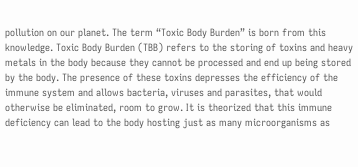pollution on our planet. The term “Toxic Body Burden” is born from this knowledge. Toxic Body Burden (TBB) refers to the storing of toxins and heavy metals in the body because they cannot be processed and end up being stored by the body. The presence of these toxins depresses the efficiency of the immune system and allows bacteria, viruses and parasites, that would otherwise be eliminated, room to grow. It is theorized that this immune deficiency can lead to the body hosting just as many microorganisms as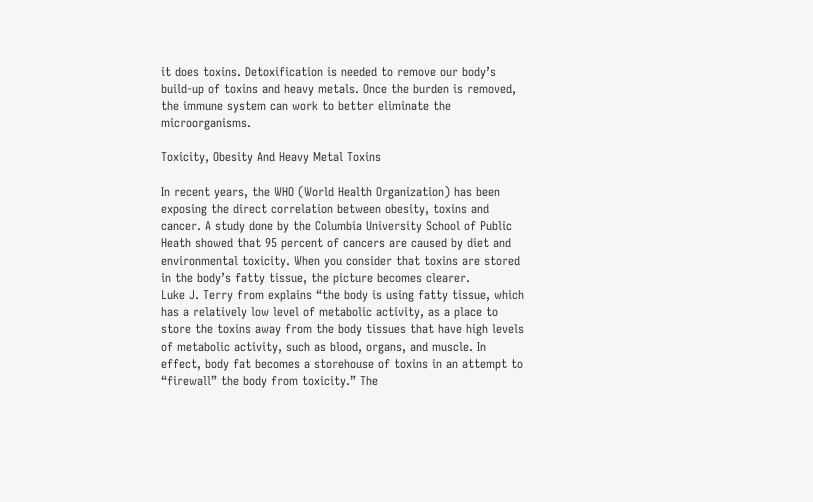it does toxins. Detoxification is needed to remove our body’s build-up of toxins and heavy metals. Once the burden is removed, the immune system can work to better eliminate the microorganisms.

Toxicity, Obesity And Heavy Metal Toxins

In recent years, the WHO (World Health Organization) has been exposing the direct correlation between obesity, toxins and cancer. A study done by the Columbia University School of Public Heath showed that 95 percent of cancers are caused by diet and environmental toxicity. When you consider that toxins are stored in the body’s fatty tissue, the picture becomes clearer.
Luke J. Terry from explains “the body is using fatty tissue, which has a relatively low level of metabolic activity, as a place to store the toxins away from the body tissues that have high levels of metabolic activity, such as blood, organs, and muscle. In effect, body fat becomes a storehouse of toxins in an attempt to “firewall” the body from toxicity.” The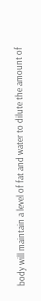body will maintain a level of fat and water to dilute the amount of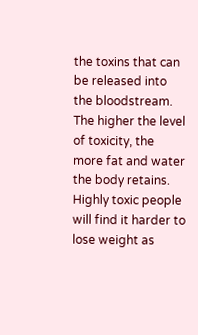the toxins that can be released into the bloodstream. The higher the level of toxicity, the more fat and water the body retains. Highly toxic people will find it harder to lose weight as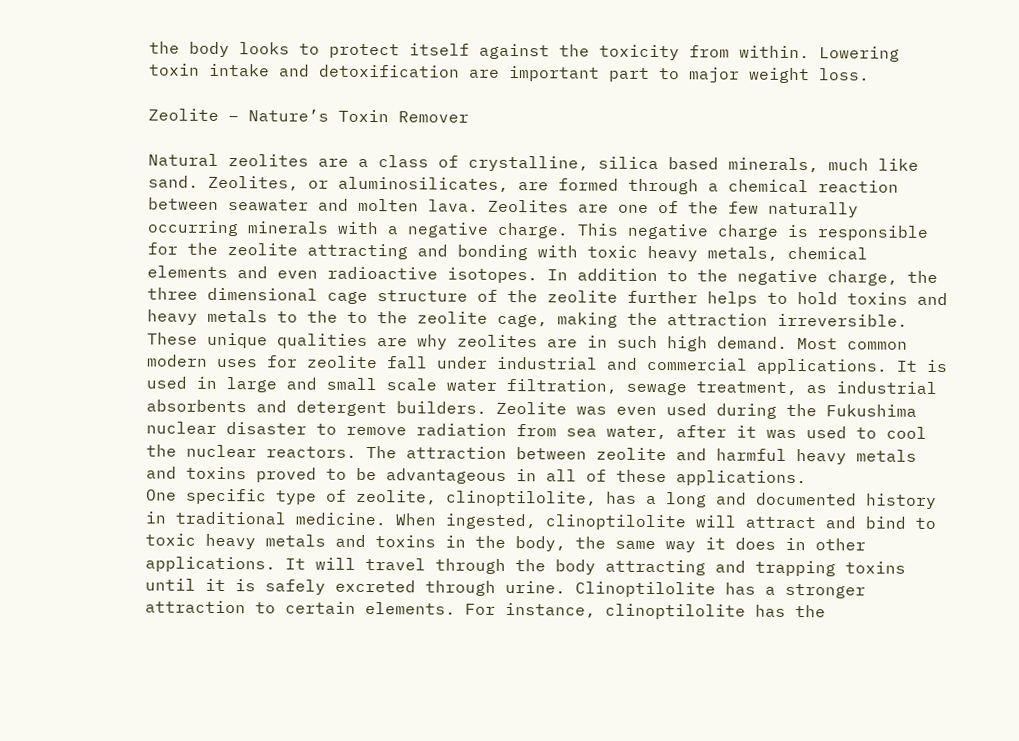the body looks to protect itself against the toxicity from within. Lowering toxin intake and detoxification are important part to major weight loss.

Zeolite – Nature’s Toxin Remover

Natural zeolites are a class of crystalline, silica based minerals, much like sand. Zeolites, or aluminosilicates, are formed through a chemical reaction between seawater and molten lava. Zeolites are one of the few naturally occurring minerals with a negative charge. This negative charge is responsible for the zeolite attracting and bonding with toxic heavy metals, chemical elements and even radioactive isotopes. In addition to the negative charge, the three dimensional cage structure of the zeolite further helps to hold toxins and heavy metals to the to the zeolite cage, making the attraction irreversible.
These unique qualities are why zeolites are in such high demand. Most common modern uses for zeolite fall under industrial and commercial applications. It is used in large and small scale water filtration, sewage treatment, as industrial absorbents and detergent builders. Zeolite was even used during the Fukushima nuclear disaster to remove radiation from sea water, after it was used to cool the nuclear reactors. The attraction between zeolite and harmful heavy metals and toxins proved to be advantageous in all of these applications.
One specific type of zeolite, clinoptilolite, has a long and documented history in traditional medicine. When ingested, clinoptilolite will attract and bind to toxic heavy metals and toxins in the body, the same way it does in other applications. It will travel through the body attracting and trapping toxins until it is safely excreted through urine. Clinoptilolite has a stronger attraction to certain elements. For instance, clinoptilolite has the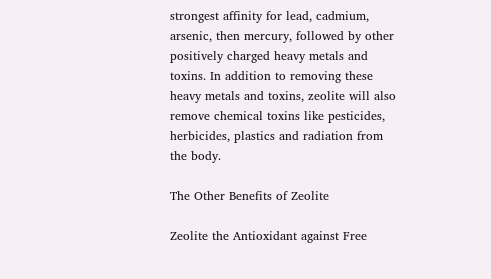strongest affinity for lead, cadmium, arsenic, then mercury, followed by other positively charged heavy metals and toxins. In addition to removing these heavy metals and toxins, zeolite will also remove chemical toxins like pesticides, herbicides, plastics and radiation from the body.

The Other Benefits of Zeolite

Zeolite the Antioxidant against Free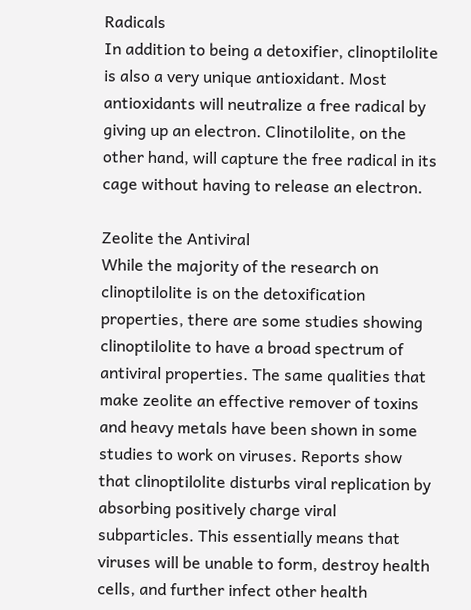Radicals
In addition to being a detoxifier, clinoptilolite is also a very unique antioxidant. Most antioxidants will neutralize a free radical by giving up an electron. Clinotilolite, on the other hand, will capture the free radical in its cage without having to release an electron.

Zeolite the Antiviral
While the majority of the research on clinoptilolite is on the detoxification properties, there are some studies showing clinoptilolite to have a broad spectrum of antiviral properties. The same qualities that make zeolite an effective remover of toxins and heavy metals have been shown in some studies to work on viruses. Reports show that clinoptilolite disturbs viral replication by absorbing positively charge viral subparticles. This essentially means that viruses will be unable to form, destroy health cells, and further infect other health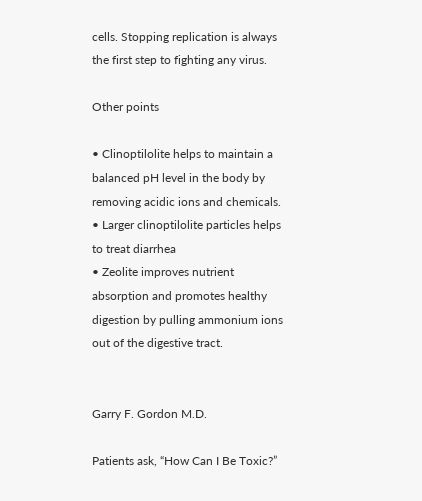cells. Stopping replication is always the first step to fighting any virus.

Other points

• Clinoptilolite helps to maintain a balanced pH level in the body by removing acidic ions and chemicals.
• Larger clinoptilolite particles helps to treat diarrhea
• Zeolite improves nutrient absorption and promotes healthy digestion by pulling ammonium ions out of the digestive tract.


Garry F. Gordon M.D.

Patients ask, “How Can I Be Toxic?”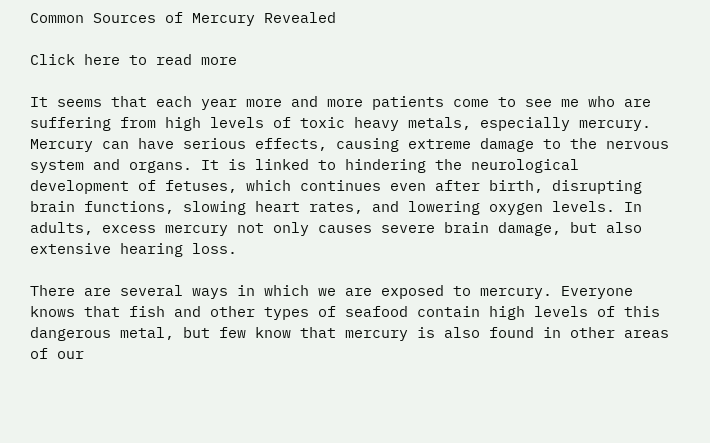Common Sources of Mercury Revealed

Click here to read more

It seems that each year more and more patients come to see me who are suffering from high levels of toxic heavy metals, especially mercury. Mercury can have serious effects, causing extreme damage to the nervous system and organs. It is linked to hindering the neurological development of fetuses, which continues even after birth, disrupting brain functions, slowing heart rates, and lowering oxygen levels. In adults, excess mercury not only causes severe brain damage, but also extensive hearing loss.

There are several ways in which we are exposed to mercury. Everyone knows that fish and other types of seafood contain high levels of this dangerous metal, but few know that mercury is also found in other areas of our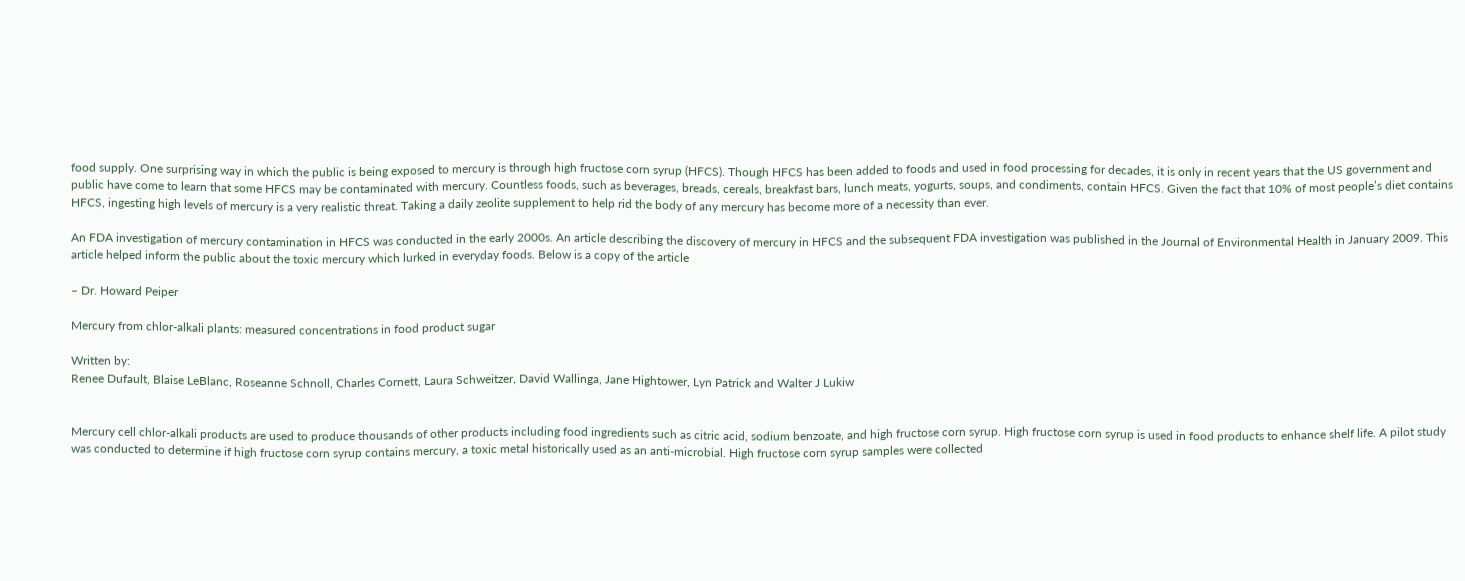food supply. One surprising way in which the public is being exposed to mercury is through high fructose corn syrup (HFCS). Though HFCS has been added to foods and used in food processing for decades, it is only in recent years that the US government and public have come to learn that some HFCS may be contaminated with mercury. Countless foods, such as beverages, breads, cereals, breakfast bars, lunch meats, yogurts, soups, and condiments, contain HFCS. Given the fact that 10% of most people’s diet contains HFCS, ingesting high levels of mercury is a very realistic threat. Taking a daily zeolite supplement to help rid the body of any mercury has become more of a necessity than ever.

An FDA investigation of mercury contamination in HFCS was conducted in the early 2000s. An article describing the discovery of mercury in HFCS and the subsequent FDA investigation was published in the Journal of Environmental Health in January 2009. This article helped inform the public about the toxic mercury which lurked in everyday foods. Below is a copy of the article

– Dr. Howard Peiper

Mercury from chlor-alkali plants: measured concentrations in food product sugar

Written by:
Renee Dufault, Blaise LeBlanc, Roseanne Schnoll, Charles Cornett, Laura Schweitzer, David Wallinga, Jane Hightower, Lyn Patrick and Walter J Lukiw


Mercury cell chlor-alkali products are used to produce thousands of other products including food ingredients such as citric acid, sodium benzoate, and high fructose corn syrup. High fructose corn syrup is used in food products to enhance shelf life. A pilot study was conducted to determine if high fructose corn syrup contains mercury, a toxic metal historically used as an anti-microbial. High fructose corn syrup samples were collected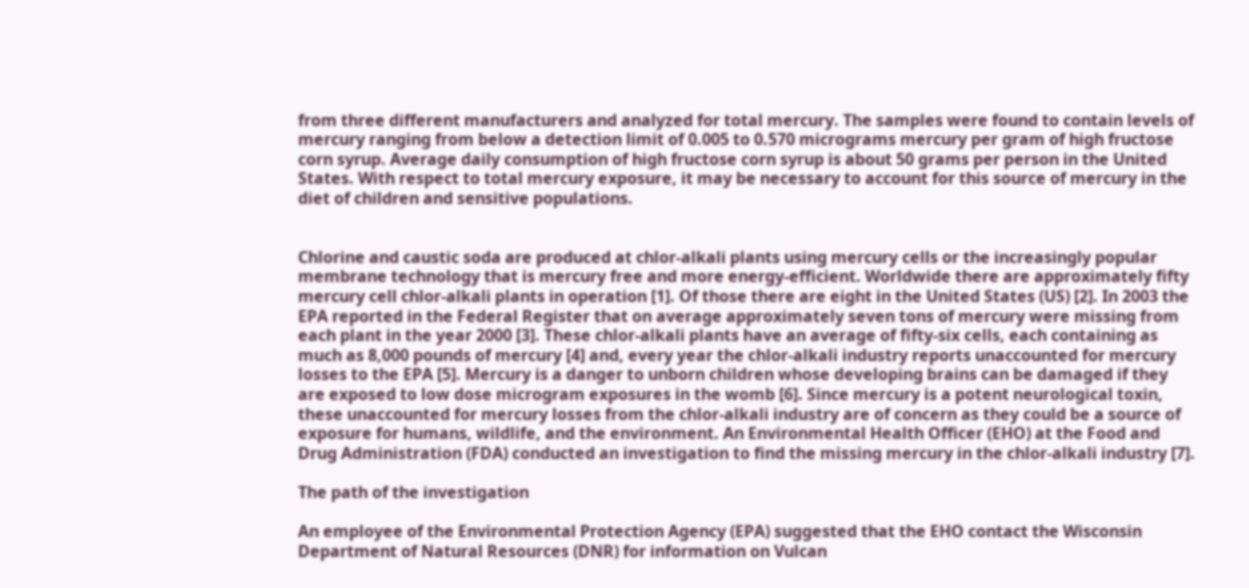from three different manufacturers and analyzed for total mercury. The samples were found to contain levels of mercury ranging from below a detection limit of 0.005 to 0.570 micrograms mercury per gram of high fructose corn syrup. Average daily consumption of high fructose corn syrup is about 50 grams per person in the United States. With respect to total mercury exposure, it may be necessary to account for this source of mercury in the diet of children and sensitive populations.


Chlorine and caustic soda are produced at chlor-alkali plants using mercury cells or the increasingly popular membrane technology that is mercury free and more energy-efficient. Worldwide there are approximately fifty mercury cell chlor-alkali plants in operation [1]. Of those there are eight in the United States (US) [2]. In 2003 the EPA reported in the Federal Register that on average approximately seven tons of mercury were missing from each plant in the year 2000 [3]. These chlor-alkali plants have an average of fifty-six cells, each containing as much as 8,000 pounds of mercury [4] and, every year the chlor-alkali industry reports unaccounted for mercury losses to the EPA [5]. Mercury is a danger to unborn children whose developing brains can be damaged if they are exposed to low dose microgram exposures in the womb [6]. Since mercury is a potent neurological toxin, these unaccounted for mercury losses from the chlor-alkali industry are of concern as they could be a source of exposure for humans, wildlife, and the environment. An Environmental Health Officer (EHO) at the Food and Drug Administration (FDA) conducted an investigation to find the missing mercury in the chlor-alkali industry [7].

The path of the investigation

An employee of the Environmental Protection Agency (EPA) suggested that the EHO contact the Wisconsin Department of Natural Resources (DNR) for information on Vulcan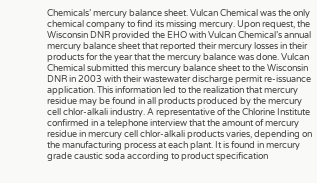Chemicals’ mercury balance sheet. Vulcan Chemical was the only chemical company to find its missing mercury. Upon request, the Wisconsin DNR provided the EHO with Vulcan Chemical’s annual mercury balance sheet that reported their mercury losses in their products for the year that the mercury balance was done. Vulcan Chemical submitted this mercury balance sheet to the Wisconsin DNR in 2003 with their wastewater discharge permit re-issuance application. This information led to the realization that mercury residue may be found in all products produced by the mercury cell chlor-alkali industry. A representative of the Chlorine Institute confirmed in a telephone interview that the amount of mercury residue in mercury cell chlor-alkali products varies, depending on the manufacturing process at each plant. It is found in mercury grade caustic soda according to product specification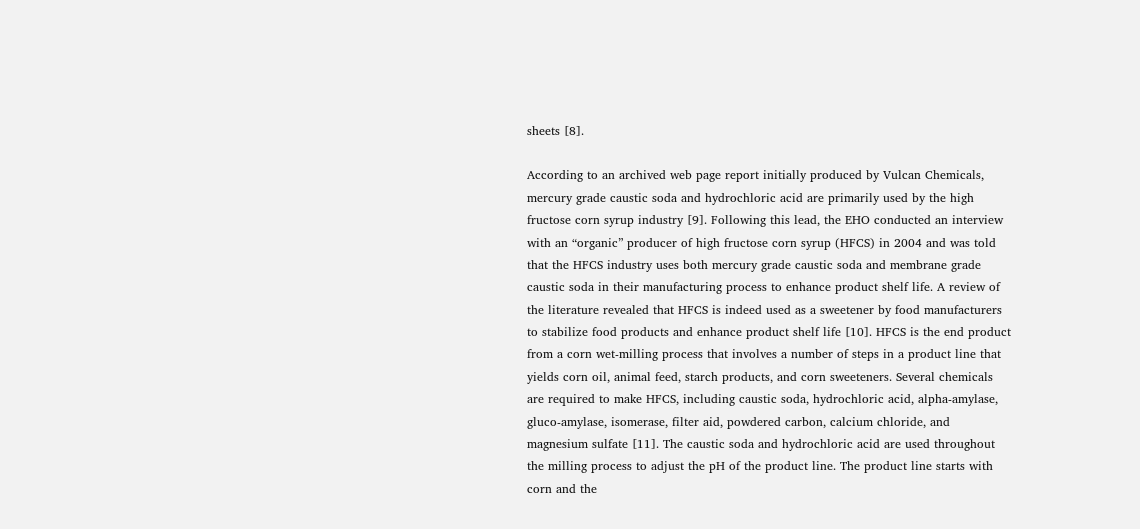sheets [8].

According to an archived web page report initially produced by Vulcan Chemicals, mercury grade caustic soda and hydrochloric acid are primarily used by the high fructose corn syrup industry [9]. Following this lead, the EHO conducted an interview with an “organic” producer of high fructose corn syrup (HFCS) in 2004 and was told that the HFCS industry uses both mercury grade caustic soda and membrane grade caustic soda in their manufacturing process to enhance product shelf life. A review of the literature revealed that HFCS is indeed used as a sweetener by food manufacturers to stabilize food products and enhance product shelf life [10]. HFCS is the end product from a corn wet-milling process that involves a number of steps in a product line that yields corn oil, animal feed, starch products, and corn sweeteners. Several chemicals are required to make HFCS, including caustic soda, hydrochloric acid, alpha-amylase, gluco-amylase, isomerase, filter aid, powdered carbon, calcium chloride, and magnesium sulfate [11]. The caustic soda and hydrochloric acid are used throughout the milling process to adjust the pH of the product line. The product line starts with corn and the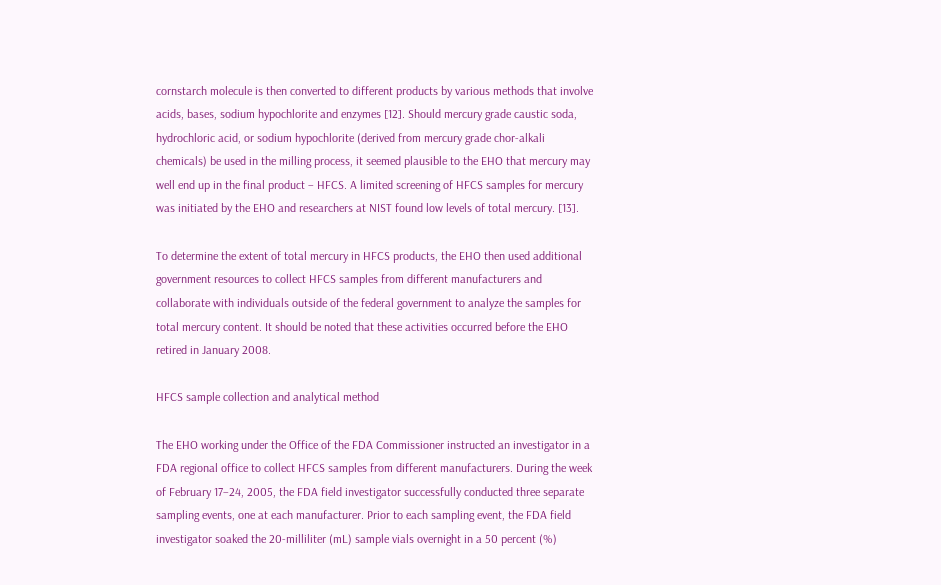cornstarch molecule is then converted to different products by various methods that involve acids, bases, sodium hypochlorite and enzymes [12]. Should mercury grade caustic soda, hydrochloric acid, or sodium hypochlorite (derived from mercury grade chor-alkali chemicals) be used in the milling process, it seemed plausible to the EHO that mercury may well end up in the final product – HFCS. A limited screening of HFCS samples for mercury was initiated by the EHO and researchers at NIST found low levels of total mercury. [13].

To determine the extent of total mercury in HFCS products, the EHO then used additional government resources to collect HFCS samples from different manufacturers and collaborate with individuals outside of the federal government to analyze the samples for total mercury content. It should be noted that these activities occurred before the EHO retired in January 2008.

HFCS sample collection and analytical method

The EHO working under the Office of the FDA Commissioner instructed an investigator in a FDA regional office to collect HFCS samples from different manufacturers. During the week of February 17–24, 2005, the FDA field investigator successfully conducted three separate sampling events, one at each manufacturer. Prior to each sampling event, the FDA field investigator soaked the 20-milliliter (mL) sample vials overnight in a 50 percent (%)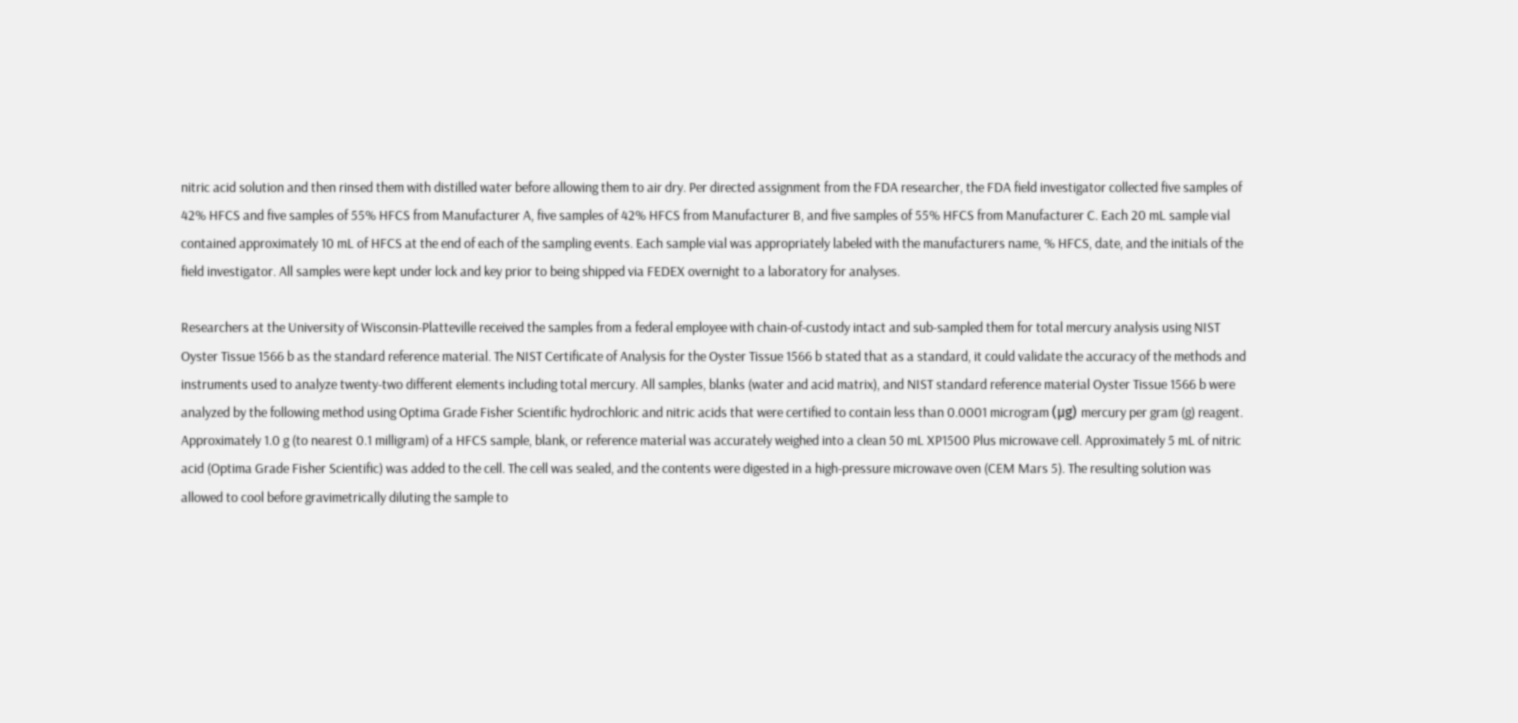nitric acid solution and then rinsed them with distilled water before allowing them to air dry. Per directed assignment from the FDA researcher, the FDA field investigator collected five samples of 42% HFCS and five samples of 55% HFCS from Manufacturer A, five samples of 42% HFCS from Manufacturer B, and five samples of 55% HFCS from Manufacturer C. Each 20 mL sample vial contained approximately 10 mL of HFCS at the end of each of the sampling events. Each sample vial was appropriately labeled with the manufacturers name, % HFCS, date, and the initials of the field investigator. All samples were kept under lock and key prior to being shipped via FEDEX overnight to a laboratory for analyses.

Researchers at the University of Wisconsin-Platteville received the samples from a federal employee with chain-of-custody intact and sub-sampled them for total mercury analysis using NIST Oyster Tissue 1566 b as the standard reference material. The NIST Certificate of Analysis for the Oyster Tissue 1566 b stated that as a standard, it could validate the accuracy of the methods and instruments used to analyze twenty-two different elements including total mercury. All samples, blanks (water and acid matrix), and NIST standard reference material Oyster Tissue 1566 b were analyzed by the following method using Optima Grade Fisher Scientific hydrochloric and nitric acids that were certified to contain less than 0.0001 microgram (μg) mercury per gram (g) reagent. Approximately 1.0 g (to nearest 0.1 milligram) of a HFCS sample, blank, or reference material was accurately weighed into a clean 50 mL XP1500 Plus microwave cell. Approximately 5 mL of nitric acid (Optima Grade Fisher Scientific) was added to the cell. The cell was sealed, and the contents were digested in a high-pressure microwave oven (CEM Mars 5). The resulting solution was allowed to cool before gravimetrically diluting the sample to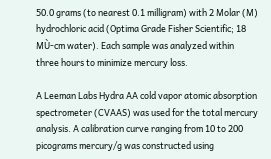50.0 grams (to nearest 0.1 milligram) with 2 Molar (M) hydrochloric acid (Optima Grade Fisher Scientific; 18 MÙ-cm water). Each sample was analyzed within three hours to minimize mercury loss.

A Leeman Labs Hydra AA cold vapor atomic absorption spectrometer (CVAAS) was used for the total mercury analysis. A calibration curve ranging from 10 to 200 picograms mercury/g was constructed using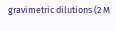gravimetric dilutions (2 M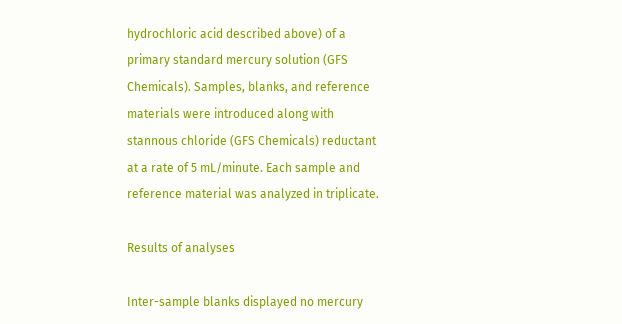hydrochloric acid described above) of a primary standard mercury solution (GFS Chemicals). Samples, blanks, and reference materials were introduced along with stannous chloride (GFS Chemicals) reductant at a rate of 5 mL/minute. Each sample and reference material was analyzed in triplicate.

Results of analyses

Inter-sample blanks displayed no mercury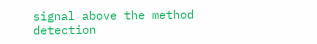signal above the method detection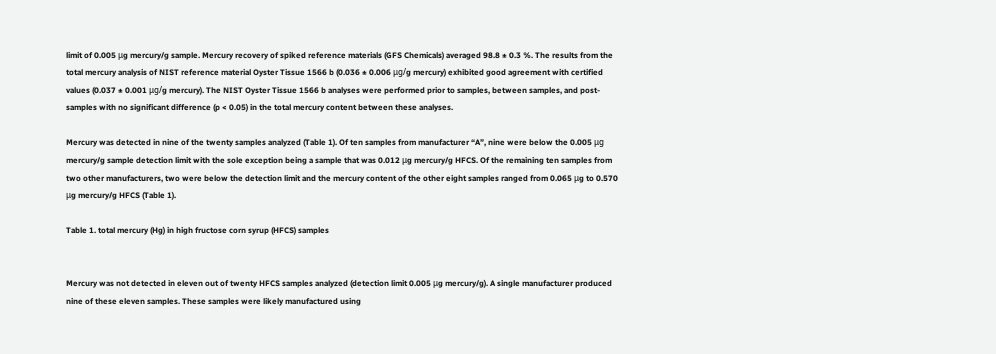limit of 0.005 μg mercury/g sample. Mercury recovery of spiked reference materials (GFS Chemicals) averaged 98.8 ± 0.3 %. The results from the total mercury analysis of NIST reference material Oyster Tissue 1566 b (0.036 ± 0.006 μg/g mercury) exhibited good agreement with certified values (0.037 ± 0.001 μg/g mercury). The NIST Oyster Tissue 1566 b analyses were performed prior to samples, between samples, and post-samples with no significant difference (p < 0.05) in the total mercury content between these analyses.

Mercury was detected in nine of the twenty samples analyzed (Table 1). Of ten samples from manufacturer “A”, nine were below the 0.005 μg mercury/g sample detection limit with the sole exception being a sample that was 0.012 μg mercury/g HFCS. Of the remaining ten samples from two other manufacturers, two were below the detection limit and the mercury content of the other eight samples ranged from 0.065 μg to 0.570 μg mercury/g HFCS (Table 1).

Table 1. total mercury (Hg) in high fructose corn syrup (HFCS) samples


Mercury was not detected in eleven out of twenty HFCS samples analyzed (detection limit 0.005 μg mercury/g). A single manufacturer produced nine of these eleven samples. These samples were likely manufactured using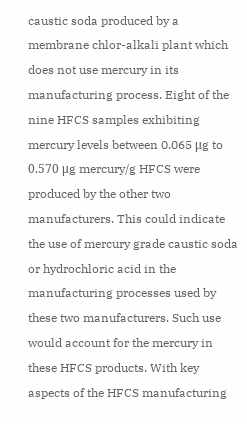caustic soda produced by a membrane chlor-alkali plant which does not use mercury in its manufacturing process. Eight of the nine HFCS samples exhibiting mercury levels between 0.065 μg to 0.570 μg mercury/g HFCS were produced by the other two manufacturers. This could indicate the use of mercury grade caustic soda or hydrochloric acid in the manufacturing processes used by these two manufacturers. Such use would account for the mercury in these HFCS products. With key aspects of the HFCS manufacturing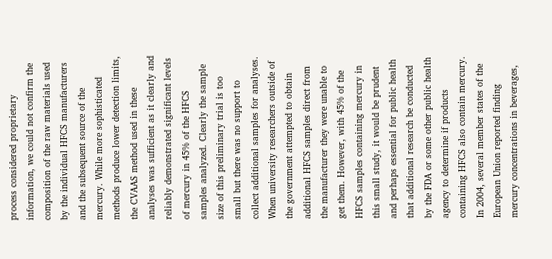process considered proprietary information, we could not confirm the composition of the raw materials used by the individual HFCS manufacturers and the subsequent source of the mercury. While more sophisticated methods produce lower detection limits, the CVAAS method used in these analyses was sufficient as it clearly and reliably demonstrated significant levels of mercury in 45% of the HFCS samples analyzed. Clearly the sample size of this preliminary trial is too small but there was no support to collect additional samples for analyses. When university researchers outside of the government attempted to obtain additional HFCS samples direct from the manufacturer they were unable to get them. However, with 45% of the HFCS samples containing mercury in this small study, it would be prudent and perhaps essential for public health that additional research be conducted by the FDA or some other public health agency to determine if products containing HFCS also contain mercury. In 2004, several member states of the European Union reported finding mercury concentrations in beverages,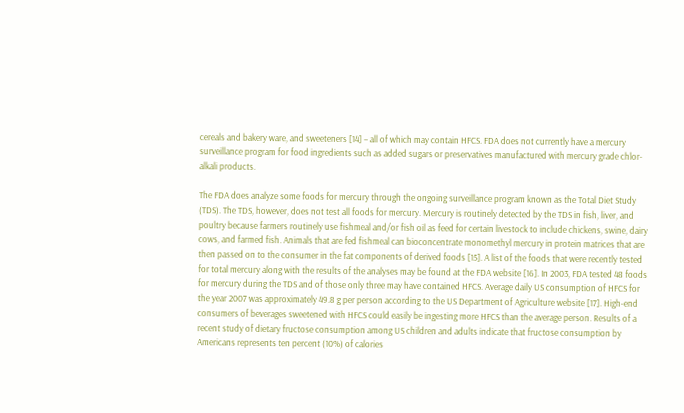cereals and bakery ware, and sweeteners [14] – all of which may contain HFCS. FDA does not currently have a mercury surveillance program for food ingredients such as added sugars or preservatives manufactured with mercury grade chlor-alkali products.

The FDA does analyze some foods for mercury through the ongoing surveillance program known as the Total Diet Study (TDS). The TDS, however, does not test all foods for mercury. Mercury is routinely detected by the TDS in fish, liver, and poultry because farmers routinely use fishmeal and/or fish oil as feed for certain livestock to include chickens, swine, dairy cows, and farmed fish. Animals that are fed fishmeal can bioconcentrate monomethyl mercury in protein matrices that are then passed on to the consumer in the fat components of derived foods [15]. A list of the foods that were recently tested for total mercury along with the results of the analyses may be found at the FDA website [16]. In 2003, FDA tested 48 foods for mercury during the TDS and of those only three may have contained HFCS. Average daily US consumption of HFCS for the year 2007 was approximately 49.8 g per person according to the US Department of Agriculture website [17]. High-end consumers of beverages sweetened with HFCS could easily be ingesting more HFCS than the average person. Results of a recent study of dietary fructose consumption among US children and adults indicate that fructose consumption by Americans represents ten percent (10%) of calories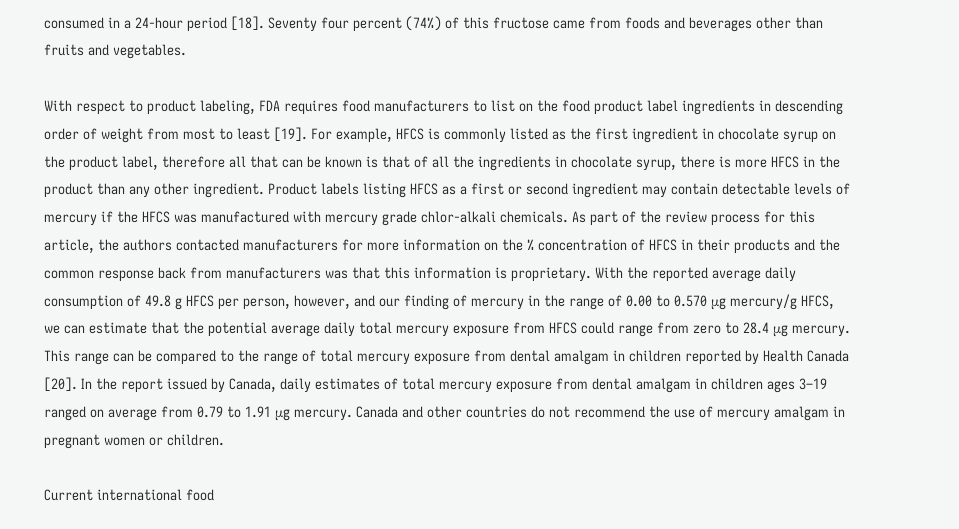consumed in a 24-hour period [18]. Seventy four percent (74%) of this fructose came from foods and beverages other than fruits and vegetables.

With respect to product labeling, FDA requires food manufacturers to list on the food product label ingredients in descending order of weight from most to least [19]. For example, HFCS is commonly listed as the first ingredient in chocolate syrup on the product label, therefore all that can be known is that of all the ingredients in chocolate syrup, there is more HFCS in the product than any other ingredient. Product labels listing HFCS as a first or second ingredient may contain detectable levels of mercury if the HFCS was manufactured with mercury grade chlor-alkali chemicals. As part of the review process for this article, the authors contacted manufacturers for more information on the % concentration of HFCS in their products and the common response back from manufacturers was that this information is proprietary. With the reported average daily consumption of 49.8 g HFCS per person, however, and our finding of mercury in the range of 0.00 to 0.570 μg mercury/g HFCS, we can estimate that the potential average daily total mercury exposure from HFCS could range from zero to 28.4 μg mercury. This range can be compared to the range of total mercury exposure from dental amalgam in children reported by Health Canada [20]. In the report issued by Canada, daily estimates of total mercury exposure from dental amalgam in children ages 3–19 ranged on average from 0.79 to 1.91 μg mercury. Canada and other countries do not recommend the use of mercury amalgam in pregnant women or children.

Current international food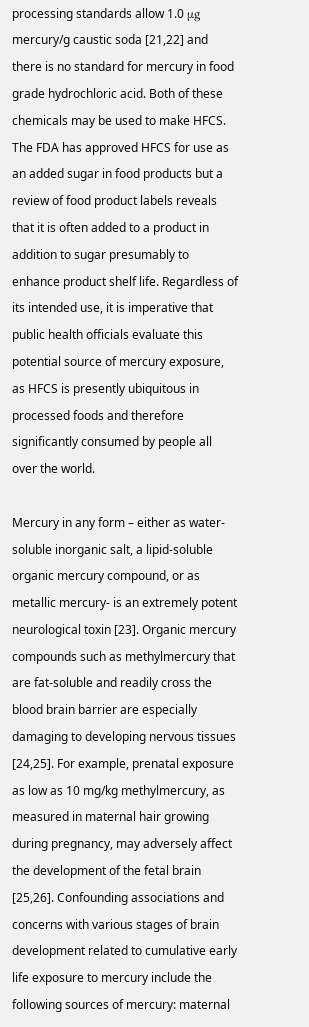processing standards allow 1.0 μg mercury/g caustic soda [21,22] and there is no standard for mercury in food grade hydrochloric acid. Both of these chemicals may be used to make HFCS. The FDA has approved HFCS for use as an added sugar in food products but a review of food product labels reveals that it is often added to a product in addition to sugar presumably to enhance product shelf life. Regardless of its intended use, it is imperative that public health officials evaluate this potential source of mercury exposure, as HFCS is presently ubiquitous in processed foods and therefore significantly consumed by people all over the world.

Mercury in any form – either as water-soluble inorganic salt, a lipid-soluble organic mercury compound, or as metallic mercury- is an extremely potent neurological toxin [23]. Organic mercury compounds such as methylmercury that are fat-soluble and readily cross the blood brain barrier are especially damaging to developing nervous tissues [24,25]. For example, prenatal exposure as low as 10 mg/kg methylmercury, as measured in maternal hair growing during pregnancy, may adversely affect the development of the fetal brain [25,26]. Confounding associations and concerns with various stages of brain development related to cumulative early life exposure to mercury include the following sources of mercury: maternal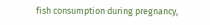fish consumption during pregnancy,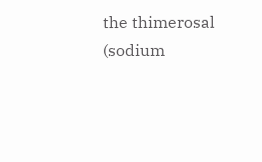the thimerosal (sodium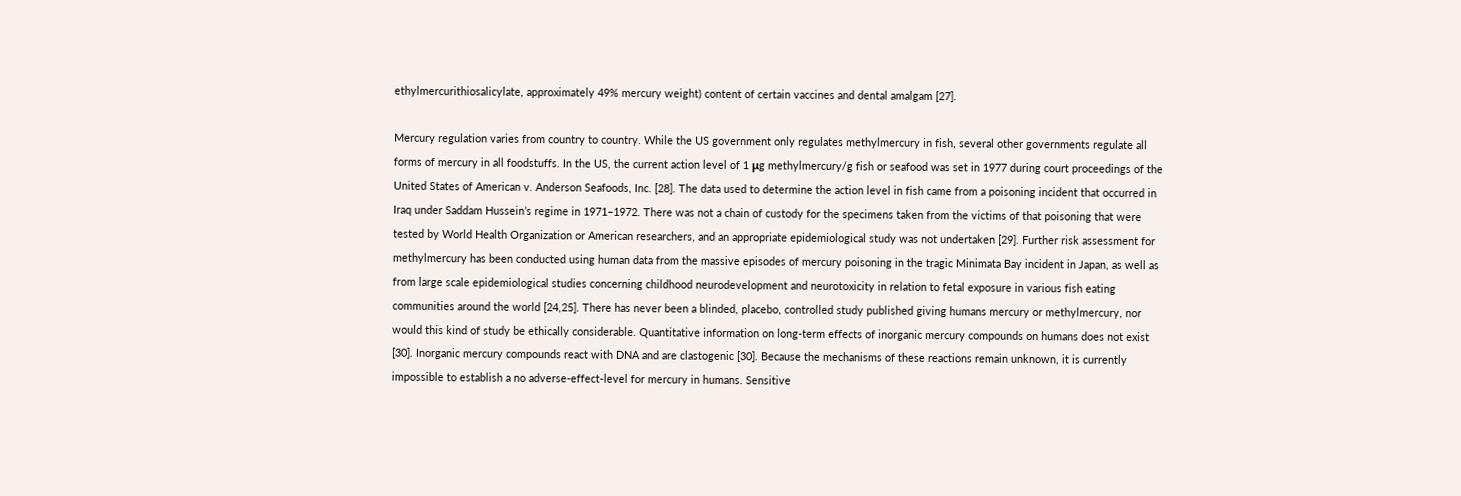ethylmercurithiosalicylate, approximately 49% mercury weight) content of certain vaccines and dental amalgam [27].

Mercury regulation varies from country to country. While the US government only regulates methylmercury in fish, several other governments regulate all forms of mercury in all foodstuffs. In the US, the current action level of 1 μg methylmercury/g fish or seafood was set in 1977 during court proceedings of the United States of American v. Anderson Seafoods, Inc. [28]. The data used to determine the action level in fish came from a poisoning incident that occurred in Iraq under Saddam Hussein’s regime in 1971–1972. There was not a chain of custody for the specimens taken from the victims of that poisoning that were tested by World Health Organization or American researchers, and an appropriate epidemiological study was not undertaken [29]. Further risk assessment for methylmercury has been conducted using human data from the massive episodes of mercury poisoning in the tragic Minimata Bay incident in Japan, as well as from large scale epidemiological studies concerning childhood neurodevelopment and neurotoxicity in relation to fetal exposure in various fish eating communities around the world [24,25]. There has never been a blinded, placebo, controlled study published giving humans mercury or methylmercury, nor would this kind of study be ethically considerable. Quantitative information on long-term effects of inorganic mercury compounds on humans does not exist [30]. Inorganic mercury compounds react with DNA and are clastogenic [30]. Because the mechanisms of these reactions remain unknown, it is currently impossible to establish a no adverse-effect-level for mercury in humans. Sensitive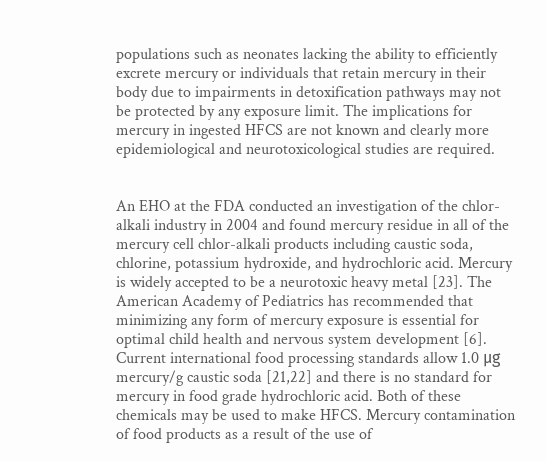populations such as neonates lacking the ability to efficiently excrete mercury or individuals that retain mercury in their body due to impairments in detoxification pathways may not be protected by any exposure limit. The implications for mercury in ingested HFCS are not known and clearly more epidemiological and neurotoxicological studies are required.


An EHO at the FDA conducted an investigation of the chlor-alkali industry in 2004 and found mercury residue in all of the mercury cell chlor-alkali products including caustic soda, chlorine, potassium hydroxide, and hydrochloric acid. Mercury is widely accepted to be a neurotoxic heavy metal [23]. The American Academy of Pediatrics has recommended that minimizing any form of mercury exposure is essential for optimal child health and nervous system development [6]. Current international food processing standards allow 1.0 μg mercury/g caustic soda [21,22] and there is no standard for mercury in food grade hydrochloric acid. Both of these chemicals may be used to make HFCS. Mercury contamination of food products as a result of the use of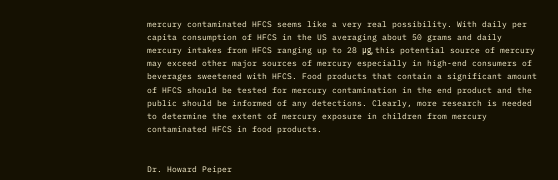mercury contaminated HFCS seems like a very real possibility. With daily per capita consumption of HFCS in the US averaging about 50 grams and daily mercury intakes from HFCS ranging up to 28 μg, this potential source of mercury may exceed other major sources of mercury especially in high-end consumers of beverages sweetened with HFCS. Food products that contain a significant amount of HFCS should be tested for mercury contamination in the end product and the public should be informed of any detections. Clearly, more research is needed to determine the extent of mercury exposure in children from mercury contaminated HFCS in food products.


Dr. Howard Peiper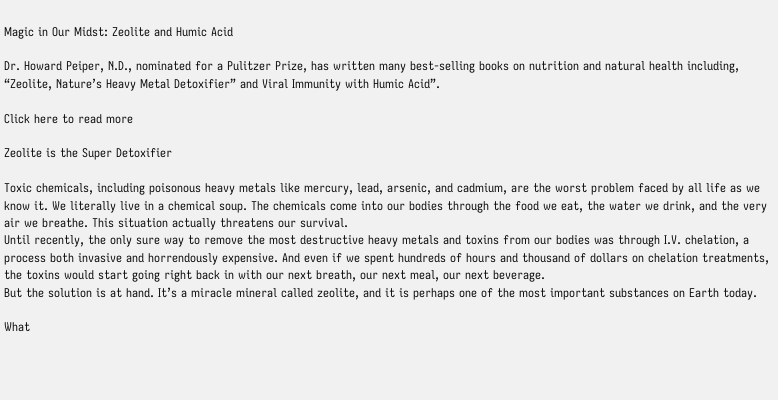Magic in Our Midst: Zeolite and Humic Acid

Dr. Howard Peiper, N.D., nominated for a Pulitzer Prize, has written many best-selling books on nutrition and natural health including, “Zeolite, Nature’s Heavy Metal Detoxifier” and Viral Immunity with Humic Acid”.

Click here to read more

Zeolite is the Super Detoxifier

Toxic chemicals, including poisonous heavy metals like mercury, lead, arsenic, and cadmium, are the worst problem faced by all life as we know it. We literally live in a chemical soup. The chemicals come into our bodies through the food we eat, the water we drink, and the very air we breathe. This situation actually threatens our survival.
Until recently, the only sure way to remove the most destructive heavy metals and toxins from our bodies was through I.V. chelation, a process both invasive and horrendously expensive. And even if we spent hundreds of hours and thousand of dollars on chelation treatments, the toxins would start going right back in with our next breath, our next meal, our next beverage.
But the solution is at hand. It’s a miracle mineral called zeolite, and it is perhaps one of the most important substances on Earth today.

What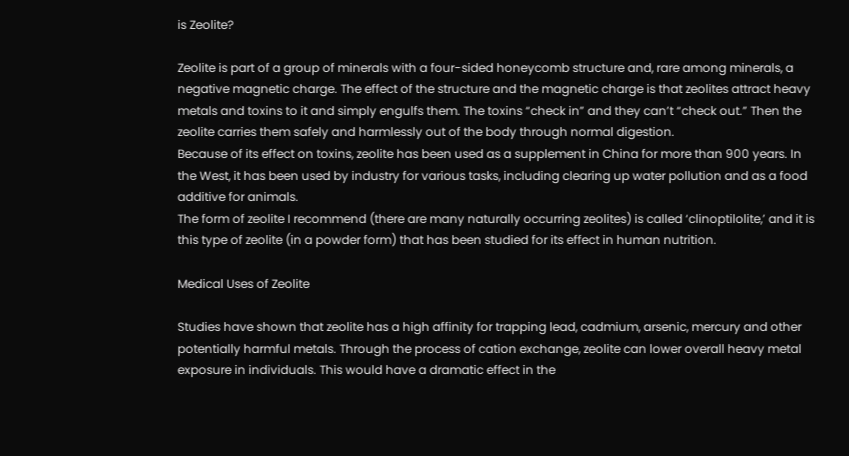is Zeolite?

Zeolite is part of a group of minerals with a four-sided honeycomb structure and, rare among minerals, a negative magnetic charge. The effect of the structure and the magnetic charge is that zeolites attract heavy metals and toxins to it and simply engulfs them. The toxins “check in” and they can’t “check out.” Then the zeolite carries them safely and harmlessly out of the body through normal digestion.
Because of its effect on toxins, zeolite has been used as a supplement in China for more than 900 years. In the West, it has been used by industry for various tasks, including clearing up water pollution and as a food additive for animals.
The form of zeolite I recommend (there are many naturally occurring zeolites) is called ‘clinoptilolite,’ and it is this type of zeolite (in a powder form) that has been studied for its effect in human nutrition.

Medical Uses of Zeolite

Studies have shown that zeolite has a high affinity for trapping lead, cadmium, arsenic, mercury and other potentially harmful metals. Through the process of cation exchange, zeolite can lower overall heavy metal exposure in individuals. This would have a dramatic effect in the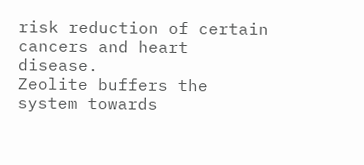risk reduction of certain cancers and heart disease.
Zeolite buffers the system towards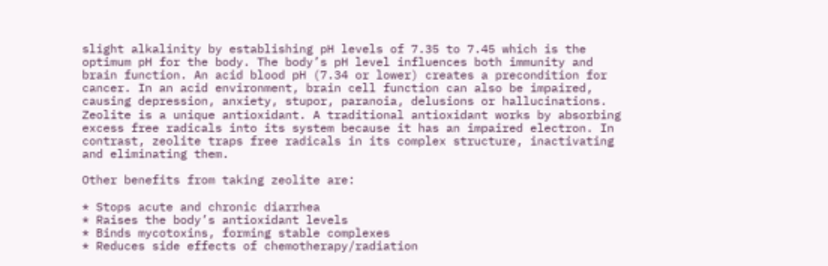slight alkalinity by establishing pH levels of 7.35 to 7.45 which is the optimum pH for the body. The body’s pH level influences both immunity and brain function. An acid blood pH (7.34 or lower) creates a precondition for cancer. In an acid environment, brain cell function can also be impaired, causing depression, anxiety, stupor, paranoia, delusions or hallucinations.
Zeolite is a unique antioxidant. A traditional antioxidant works by absorbing excess free radicals into its system because it has an impaired electron. In contrast, zeolite traps free radicals in its complex structure, inactivating and eliminating them.

Other benefits from taking zeolite are:

* Stops acute and chronic diarrhea
* Raises the body’s antioxidant levels
* Binds mycotoxins, forming stable complexes
* Reduces side effects of chemotherapy/radiation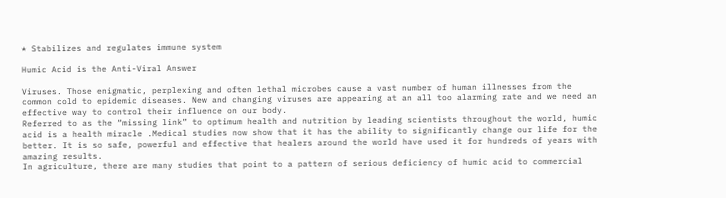* Stabilizes and regulates immune system

Humic Acid is the Anti-Viral Answer

Viruses. Those enigmatic, perplexing and often lethal microbes cause a vast number of human illnesses from the common cold to epidemic diseases. New and changing viruses are appearing at an all too alarming rate and we need an effective way to control their influence on our body.
Referred to as the “missing link” to optimum health and nutrition by leading scientists throughout the world, humic acid is a health miracle .Medical studies now show that it has the ability to significantly change our life for the better. It is so safe, powerful and effective that healers around the world have used it for hundreds of years with amazing results.
In agriculture, there are many studies that point to a pattern of serious deficiency of humic acid to commercial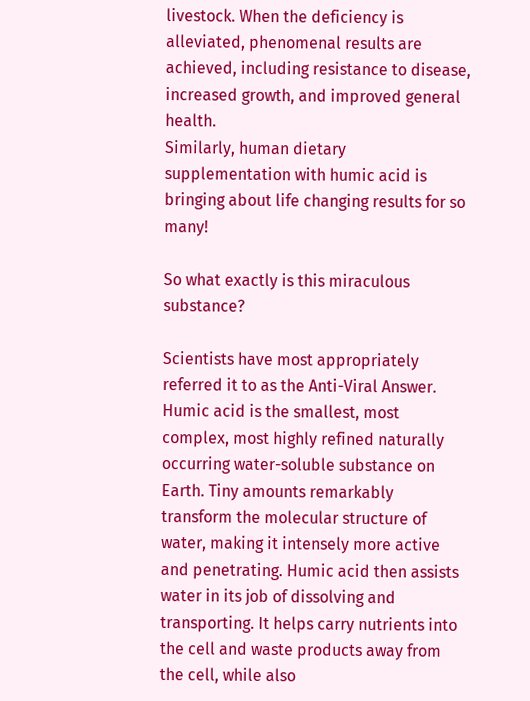livestock. When the deficiency is alleviated, phenomenal results are achieved, including resistance to disease, increased growth, and improved general health.
Similarly, human dietary supplementation with humic acid is bringing about life changing results for so many!

So what exactly is this miraculous substance?

Scientists have most appropriately referred it to as the Anti-Viral Answer. Humic acid is the smallest, most complex, most highly refined naturally occurring water-soluble substance on Earth. Tiny amounts remarkably transform the molecular structure of water, making it intensely more active and penetrating. Humic acid then assists water in its job of dissolving and transporting. It helps carry nutrients into the cell and waste products away from the cell, while also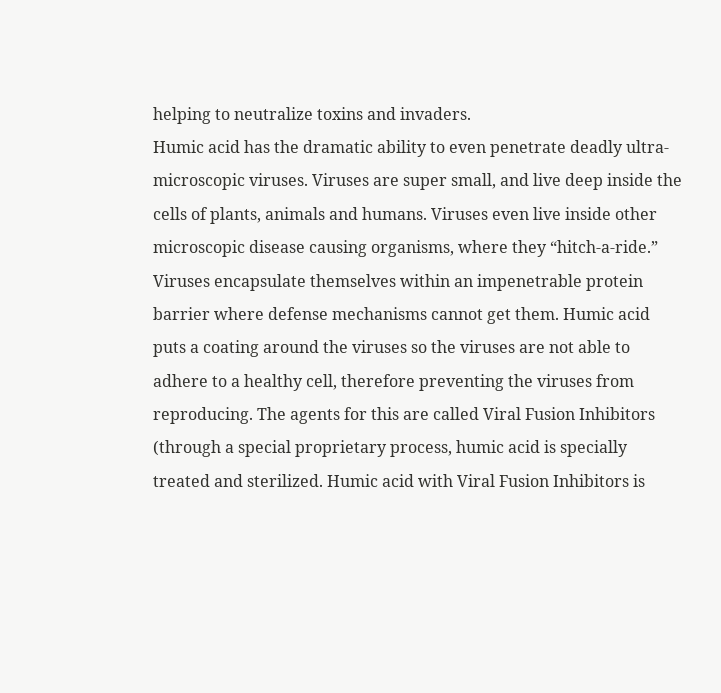helping to neutralize toxins and invaders.
Humic acid has the dramatic ability to even penetrate deadly ultra-microscopic viruses. Viruses are super small, and live deep inside the cells of plants, animals and humans. Viruses even live inside other microscopic disease causing organisms, where they “hitch-a-ride.” Viruses encapsulate themselves within an impenetrable protein barrier where defense mechanisms cannot get them. Humic acid puts a coating around the viruses so the viruses are not able to adhere to a healthy cell, therefore preventing the viruses from reproducing. The agents for this are called Viral Fusion Inhibitors (through a special proprietary process, humic acid is specially treated and sterilized. Humic acid with Viral Fusion Inhibitors is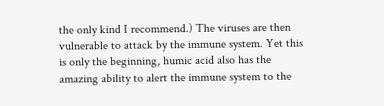the only kind I recommend.) The viruses are then vulnerable to attack by the immune system. Yet this is only the beginning, humic acid also has the amazing ability to alert the immune system to the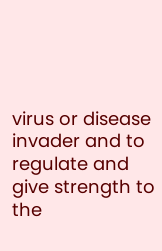virus or disease invader and to regulate and give strength to the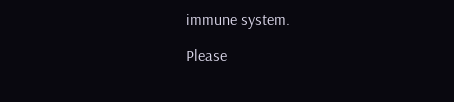immune system.

Please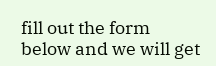fill out the form below and we will get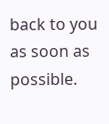back to you as soon as possible.